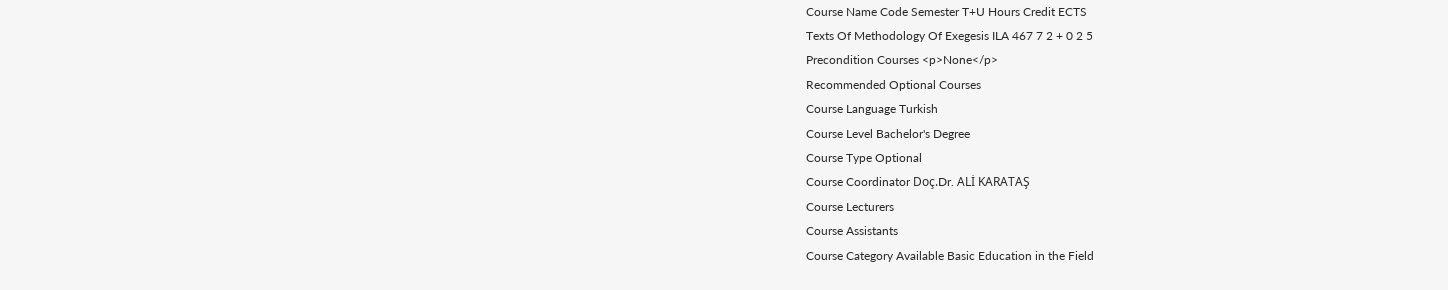Course Name Code Semester T+U Hours Credit ECTS
Texts Of Methodology Of Exegesis ILA 467 7 2 + 0 2 5
Precondition Courses <p>None</p>
Recommended Optional Courses
Course Language Turkish
Course Level Bachelor's Degree
Course Type Optional
Course Coordinator Doç.Dr. ALİ KARATAŞ
Course Lecturers
Course Assistants
Course Category Available Basic Education in the Field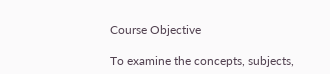Course Objective

To examine the concepts, subjects,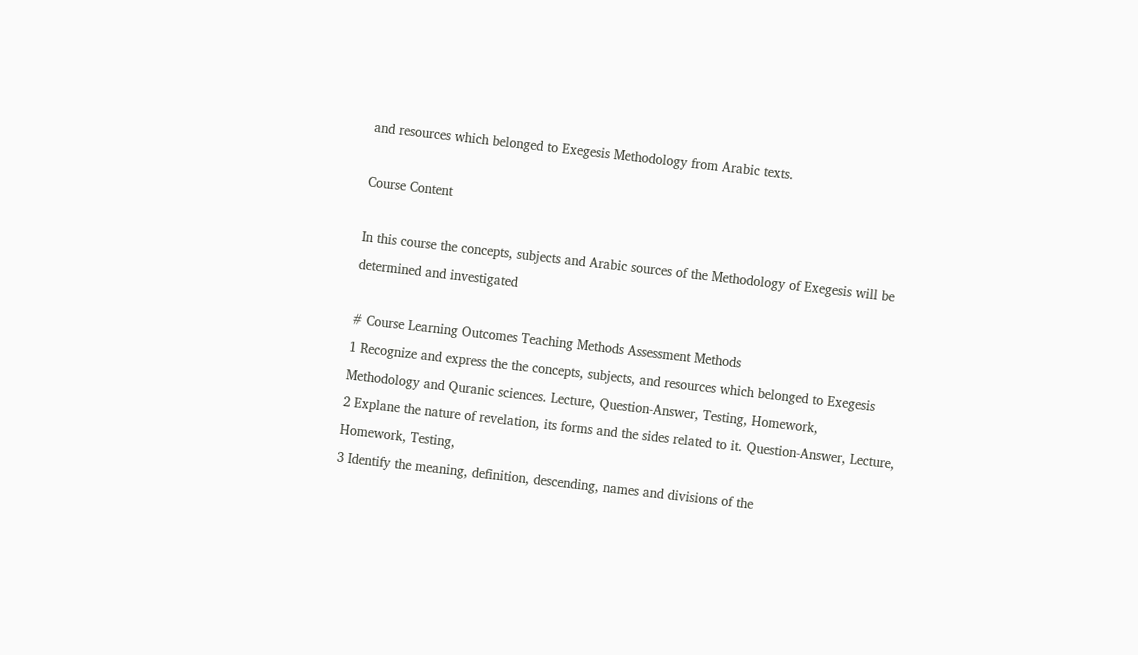and resources which belonged to Exegesis Methodology from Arabic texts.

Course Content

In this course the concepts, subjects and Arabic sources of the Methodology of Exegesis will be determined and investigated

# Course Learning Outcomes Teaching Methods Assessment Methods
1 Recognize and express the the concepts, subjects, and resources which belonged to Exegesis Methodology and Quranic sciences. Lecture, Question-Answer, Testing, Homework,
2 Explane the nature of revelation, its forms and the sides related to it. Question-Answer, Lecture, Homework, Testing,
3 Identify the meaning, definition, descending, names and divisions of the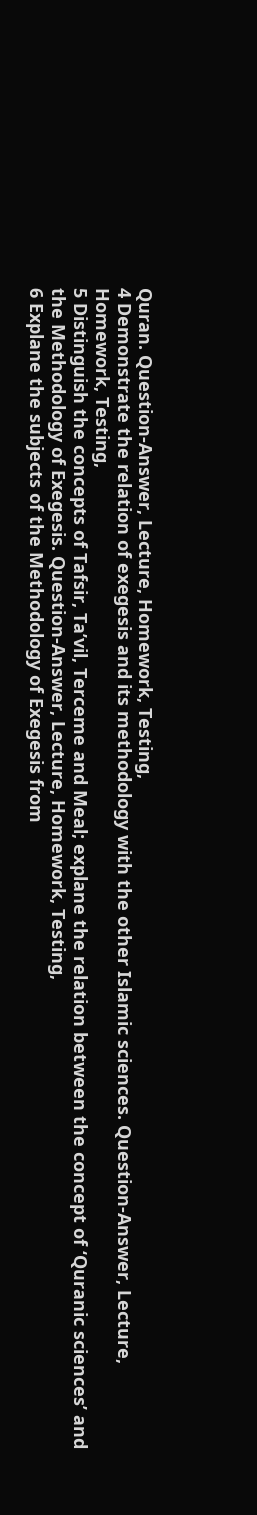Quran. Question-Answer, Lecture, Homework, Testing,
4 Demonstrate the relation of exegesis and its methodology with the other Islamic sciences. Question-Answer, Lecture, Homework, Testing,
5 Distinguish the concepts of Tafsir, Ta’vil, Terceme and Meal; explane the relation between the concept of ‘Quranic sciences’ and the Methodology of Exegesis. Question-Answer, Lecture, Homework, Testing,
6 Explane the subjects of the Methodology of Exegesis from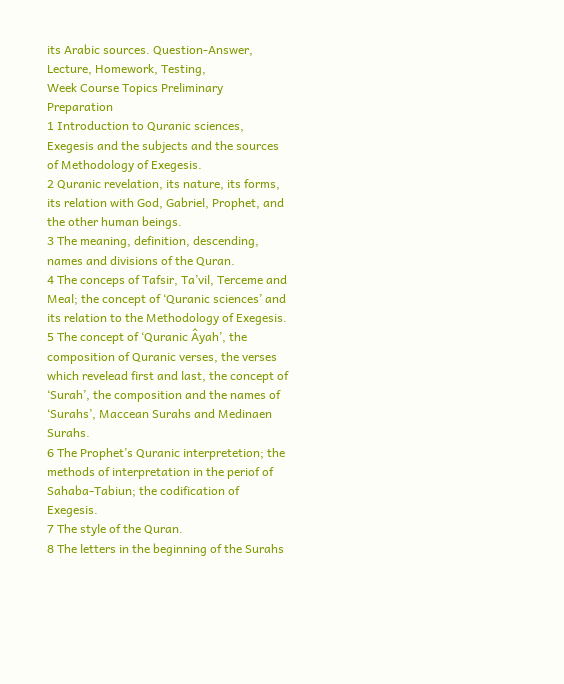its Arabic sources. Question-Answer, Lecture, Homework, Testing,
Week Course Topics Preliminary Preparation
1 Introduction to Quranic sciences, Exegesis and the subjects and the sources of Methodology of Exegesis.
2 Quranic revelation, its nature, its forms, its relation with God, Gabriel, Prophet, and the other human beings.
3 The meaning, definition, descending, names and divisions of the Quran.
4 The conceps of Tafsir, Ta’vil, Terceme and Meal; the concept of ‘Quranic sciences’ and its relation to the Methodology of Exegesis.
5 The concept of ‘Quranic Âyah’, the composition of Quranic verses, the verses which revelead first and last, the concept of ‘Surah’, the composition and the names of ‘Surahs’, Maccean Surahs and Medinaen Surahs.
6 The Prophet’s Quranic interpretetion; the methods of interpretation in the periof of Sahaba-Tabiun; the codification of Exegesis.
7 The style of the Quran.
8 The letters in the beginning of the Surahs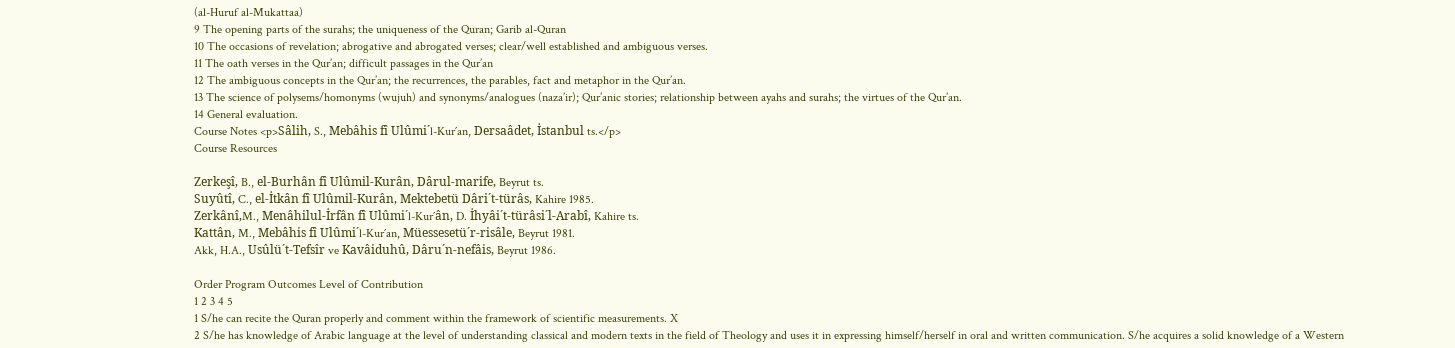(al-Huruf al-Mukattaa)
9 The opening parts of the surahs; the uniqueness of the Quran; Garib al-Quran
10 The occasions of revelation; abrogative and abrogated verses; clear/well established and ambiguous verses.
11 The oath verses in the Qur’an; difficult passages in the Qur’an
12 The ambiguous concepts in the Qur’an; the recurrences, the parables, fact and metaphor in the Qur’an.
13 The science of polysems/homonyms (wujuh) and synonyms/analogues (naza’ir); Qur’anic stories; relationship between ayahs and surahs; the virtues of the Qur’an.
14 General evaluation.
Course Notes <p>Sâlih, S., Mebâhis fî Ulûmi´l-Kur´an, Dersaâdet, İstanbul ts.</p>
Course Resources

Zerkeşî, B., el-Burhân fî Ulûmil-Kurân, Dârul-marife, Beyrut ts.
Suyûtî, C., el-İtkân fî Ulûmil-Kurân, Mektebetü Dâri´t-türâs, Kahire 1985.
Zerkânî,M., Menâhilul-İrfân fî Ulûmi´l-Kur´ân, D. İhyâi´t-türâsi´l-Arabî, Kahire ts.
Kattân, M., Mebâhis fî Ulûmi´l-Kur´an, Müessesetü´r-risâle, Beyrut 1981.
Akk, H.A., Usûlü´t-Tefsîr ve Kavâiduhû, Dâru´n-nefâis, Beyrut 1986.

Order Program Outcomes Level of Contribution
1 2 3 4 5
1 S/he can recite the Quran properly and comment within the framework of scientific measurements. X
2 S/he has knowledge of Arabic language at the level of understanding classical and modern texts in the field of Theology and uses it in expressing himself/herself in oral and written communication. S/he acquires a solid knowledge of a Western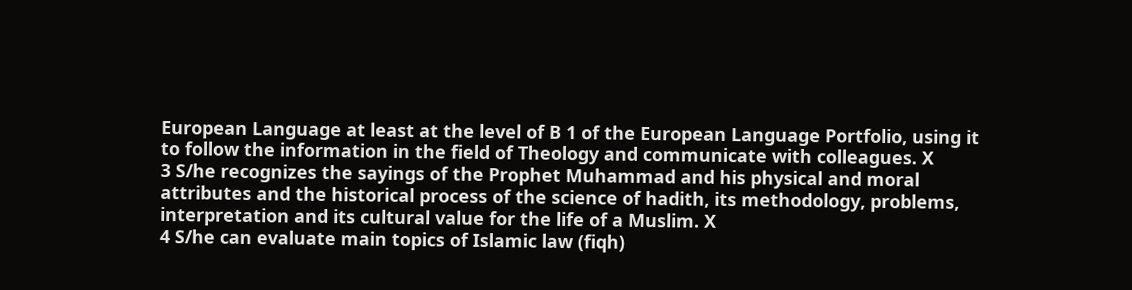European Language at least at the level of B 1 of the European Language Portfolio, using it to follow the information in the field of Theology and communicate with colleagues. X
3 S/he recognizes the sayings of the Prophet Muhammad and his physical and moral attributes and the historical process of the science of hadith, its methodology, problems, interpretation and its cultural value for the life of a Muslim. X
4 S/he can evaluate main topics of Islamic law (fiqh)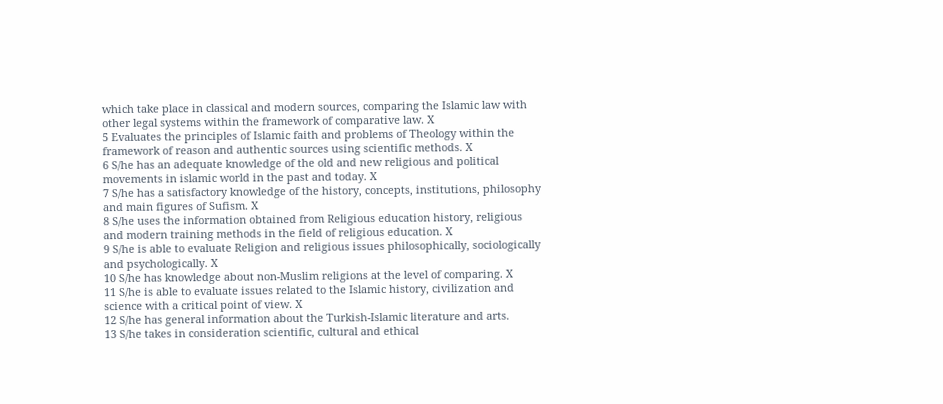which take place in classical and modern sources, comparing the Islamic law with other legal systems within the framework of comparative law. X
5 Evaluates the principles of Islamic faith and problems of Theology within the framework of reason and authentic sources using scientific methods. X
6 S/he has an adequate knowledge of the old and new religious and political movements in islamic world in the past and today. X
7 S/he has a satisfactory knowledge of the history, concepts, institutions, philosophy and main figures of Sufism. X
8 S/he uses the information obtained from Religious education history, religious and modern training methods in the field of religious education. X
9 S/he is able to evaluate Religion and religious issues philosophically, sociologically and psychologically. X
10 S/he has knowledge about non-Muslim religions at the level of comparing. X
11 S/he is able to evaluate issues related to the Islamic history, civilization and science with a critical point of view. X
12 S/he has general information about the Turkish-Islamic literature and arts.
13 S/he takes in consideration scientific, cultural and ethical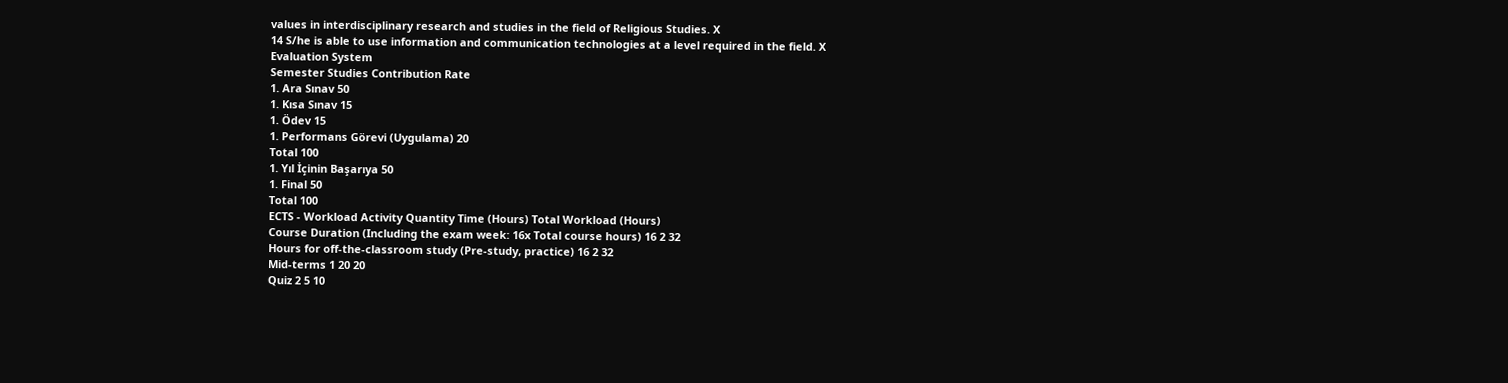values in interdisciplinary research and studies in the field of Religious Studies. X
14 S/he is able to use information and communication technologies at a level required in the field. X
Evaluation System
Semester Studies Contribution Rate
1. Ara Sınav 50
1. Kısa Sınav 15
1. Ödev 15
1. Performans Görevi (Uygulama) 20
Total 100
1. Yıl İçinin Başarıya 50
1. Final 50
Total 100
ECTS - Workload Activity Quantity Time (Hours) Total Workload (Hours)
Course Duration (Including the exam week: 16x Total course hours) 16 2 32
Hours for off-the-classroom study (Pre-study, practice) 16 2 32
Mid-terms 1 20 20
Quiz 2 5 10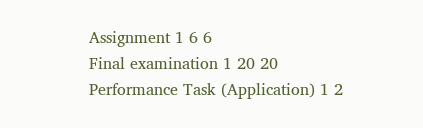Assignment 1 6 6
Final examination 1 20 20
Performance Task (Application) 1 2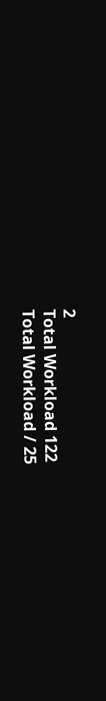2
Total Workload 122
Total Workload / 25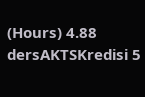(Hours) 4.88
dersAKTSKredisi 5